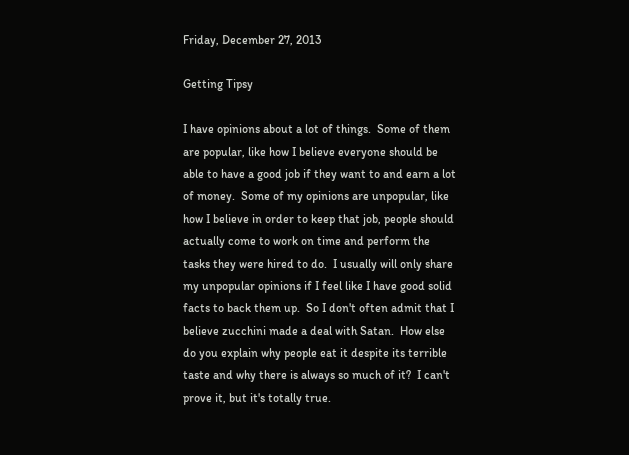Friday, December 27, 2013

Getting Tipsy

I have opinions about a lot of things.  Some of them are popular, like how I believe everyone should be able to have a good job if they want to and earn a lot of money.  Some of my opinions are unpopular, like how I believe in order to keep that job, people should actually come to work on time and perform the tasks they were hired to do.  I usually will only share my unpopular opinions if I feel like I have good solid facts to back them up.  So I don't often admit that I believe zucchini made a deal with Satan.  How else do you explain why people eat it despite its terrible taste and why there is always so much of it?  I can't prove it, but it's totally true.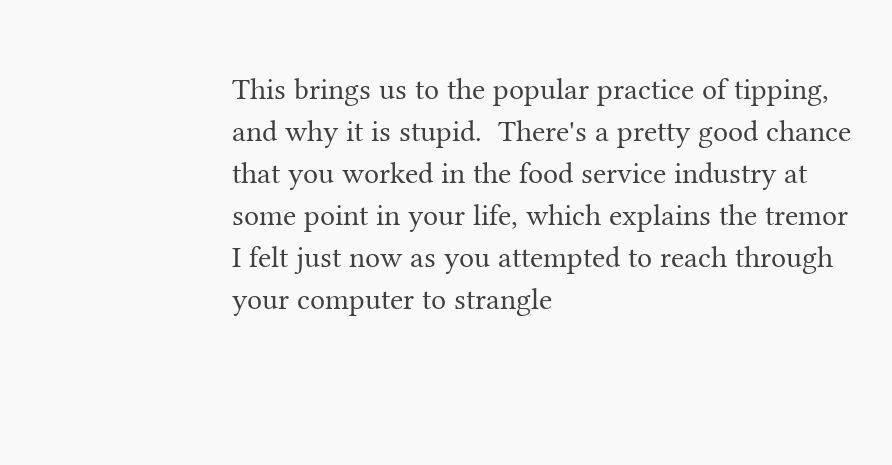This brings us to the popular practice of tipping, and why it is stupid.  There's a pretty good chance that you worked in the food service industry at some point in your life, which explains the tremor I felt just now as you attempted to reach through your computer to strangle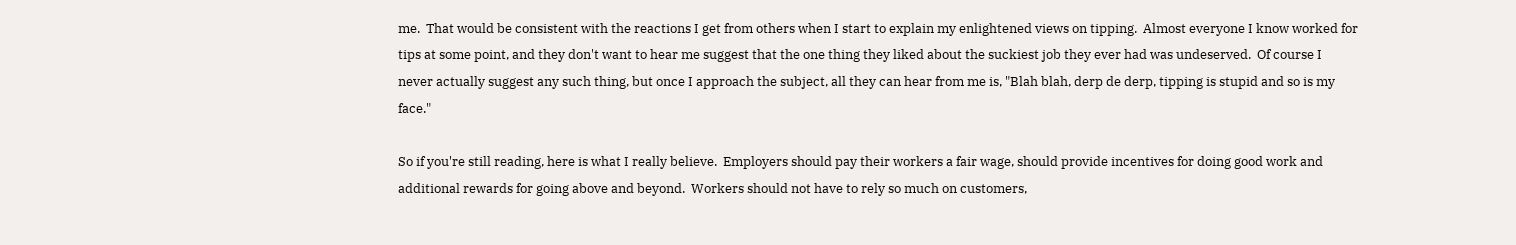me.  That would be consistent with the reactions I get from others when I start to explain my enlightened views on tipping.  Almost everyone I know worked for tips at some point, and they don't want to hear me suggest that the one thing they liked about the suckiest job they ever had was undeserved.  Of course I never actually suggest any such thing, but once I approach the subject, all they can hear from me is, "Blah blah, derp de derp, tipping is stupid and so is my face."

So if you're still reading, here is what I really believe.  Employers should pay their workers a fair wage, should provide incentives for doing good work and additional rewards for going above and beyond.  Workers should not have to rely so much on customers,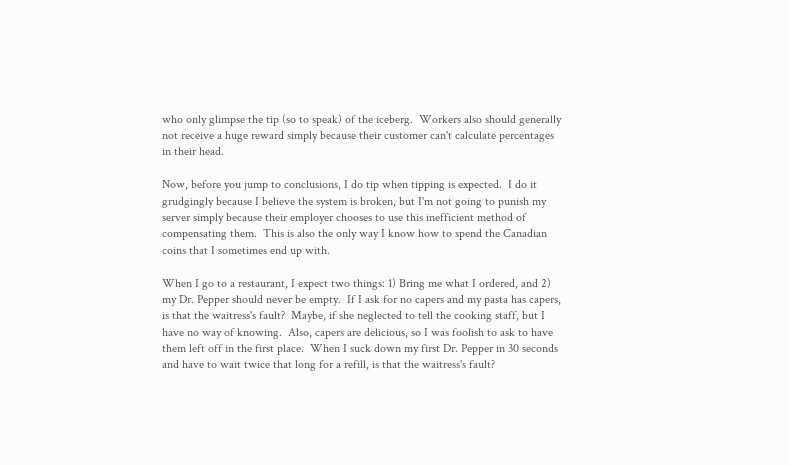who only glimpse the tip (so to speak) of the iceberg.  Workers also should generally not receive a huge reward simply because their customer can't calculate percentages in their head.

Now, before you jump to conclusions, I do tip when tipping is expected.  I do it grudgingly because I believe the system is broken, but I'm not going to punish my server simply because their employer chooses to use this inefficient method of compensating them.  This is also the only way I know how to spend the Canadian coins that I sometimes end up with.

When I go to a restaurant, I expect two things: 1) Bring me what I ordered, and 2) my Dr. Pepper should never be empty.  If I ask for no capers and my pasta has capers, is that the waitress's fault?  Maybe, if she neglected to tell the cooking staff, but I have no way of knowing.  Also, capers are delicious, so I was foolish to ask to have them left off in the first place.  When I suck down my first Dr. Pepper in 30 seconds and have to wait twice that long for a refill, is that the waitress's fault?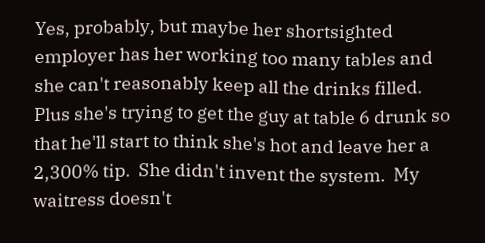Yes, probably, but maybe her shortsighted employer has her working too many tables and she can't reasonably keep all the drinks filled.  Plus she's trying to get the guy at table 6 drunk so that he'll start to think she's hot and leave her a 2,300% tip.  She didn't invent the system.  My waitress doesn't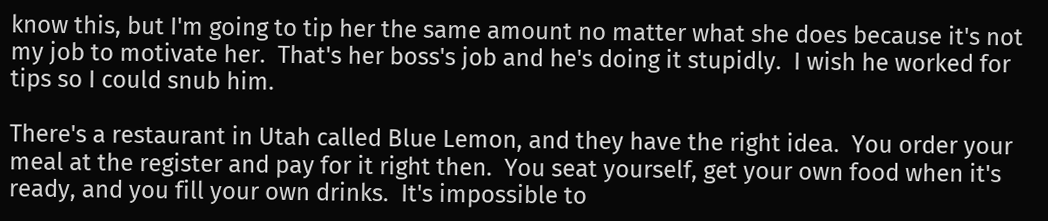know this, but I'm going to tip her the same amount no matter what she does because it's not my job to motivate her.  That's her boss's job and he's doing it stupidly.  I wish he worked for tips so I could snub him.

There's a restaurant in Utah called Blue Lemon, and they have the right idea.  You order your meal at the register and pay for it right then.  You seat yourself, get your own food when it's ready, and you fill your own drinks.  It's impossible to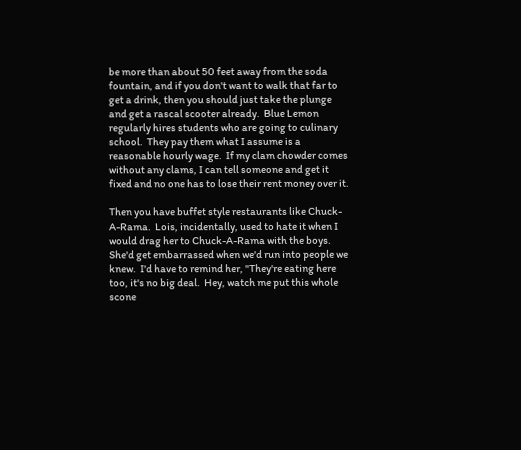be more than about 50 feet away from the soda fountain, and if you don't want to walk that far to get a drink, then you should just take the plunge and get a rascal scooter already.  Blue Lemon regularly hires students who are going to culinary school.  They pay them what I assume is a reasonable hourly wage.  If my clam chowder comes without any clams, I can tell someone and get it fixed and no one has to lose their rent money over it.

Then you have buffet style restaurants like Chuck-A-Rama.  Lois, incidentally, used to hate it when I would drag her to Chuck-A-Rama with the boys.  She'd get embarrassed when we'd run into people we knew.  I'd have to remind her, "They're eating here too, it's no big deal.  Hey, watch me put this whole scone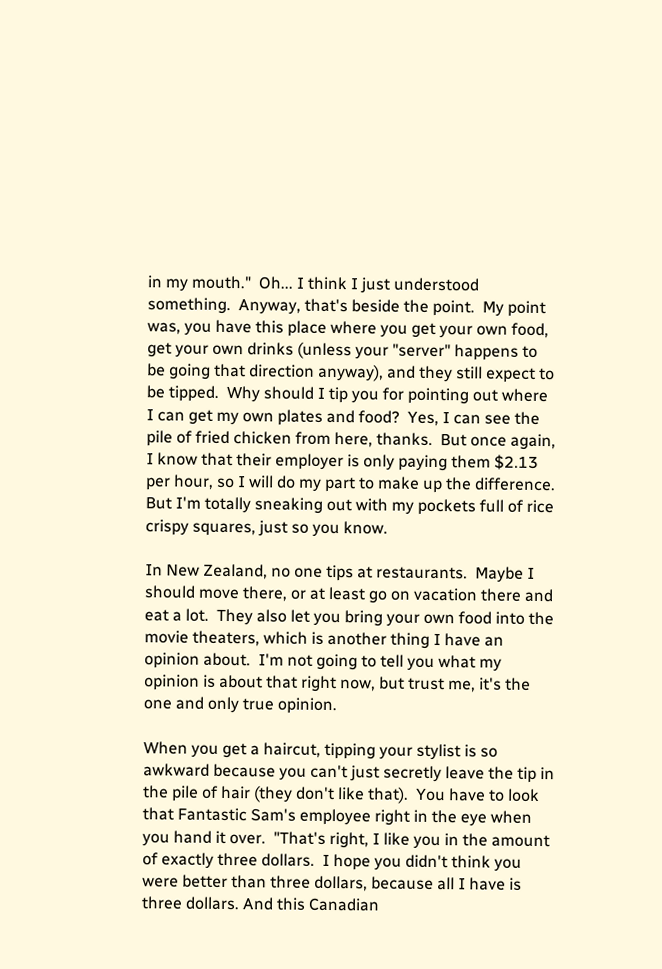in my mouth."  Oh... I think I just understood something.  Anyway, that's beside the point.  My point was, you have this place where you get your own food, get your own drinks (unless your "server" happens to be going that direction anyway), and they still expect to be tipped.  Why should I tip you for pointing out where I can get my own plates and food?  Yes, I can see the pile of fried chicken from here, thanks.  But once again, I know that their employer is only paying them $2.13 per hour, so I will do my part to make up the difference.  But I'm totally sneaking out with my pockets full of rice crispy squares, just so you know.

In New Zealand, no one tips at restaurants.  Maybe I should move there, or at least go on vacation there and eat a lot.  They also let you bring your own food into the movie theaters, which is another thing I have an opinion about.  I'm not going to tell you what my opinion is about that right now, but trust me, it's the one and only true opinion.

When you get a haircut, tipping your stylist is so awkward because you can't just secretly leave the tip in the pile of hair (they don't like that).  You have to look that Fantastic Sam's employee right in the eye when you hand it over.  "That's right, I like you in the amount of exactly three dollars.  I hope you didn't think you were better than three dollars, because all I have is three dollars. And this Canadian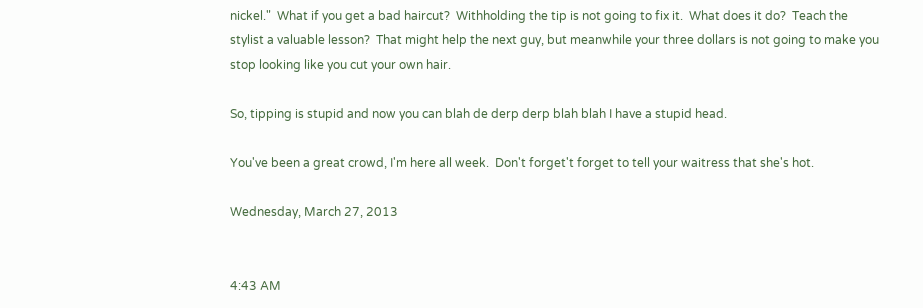nickel."  What if you get a bad haircut?  Withholding the tip is not going to fix it.  What does it do?  Teach the stylist a valuable lesson?  That might help the next guy, but meanwhile your three dollars is not going to make you stop looking like you cut your own hair.

So, tipping is stupid and now you can blah de derp derp blah blah I have a stupid head.

You've been a great crowd, I'm here all week.  Don't forget't forget to tell your waitress that she's hot.

Wednesday, March 27, 2013


4:43 AM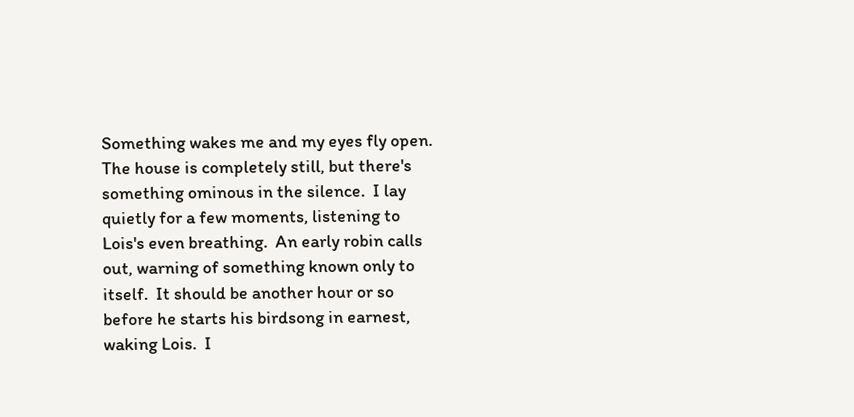Something wakes me and my eyes fly open.  The house is completely still, but there's something ominous in the silence.  I lay quietly for a few moments, listening to Lois's even breathing.  An early robin calls out, warning of something known only to itself.  It should be another hour or so before he starts his birdsong in earnest, waking Lois.  I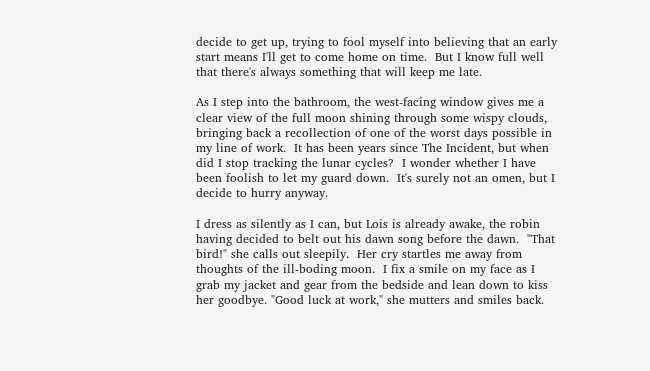decide to get up, trying to fool myself into believing that an early start means I'll get to come home on time.  But I know full well that there's always something that will keep me late.

As I step into the bathroom, the west-facing window gives me a clear view of the full moon shining through some wispy clouds, bringing back a recollection of one of the worst days possible in my line of work.  It has been years since The Incident, but when did I stop tracking the lunar cycles?  I wonder whether I have been foolish to let my guard down.  It's surely not an omen, but I decide to hurry anyway.

I dress as silently as I can, but Lois is already awake, the robin having decided to belt out his dawn song before the dawn.  "That bird!" she calls out sleepily.  Her cry startles me away from thoughts of the ill-boding moon.  I fix a smile on my face as I grab my jacket and gear from the bedside and lean down to kiss her goodbye. "Good luck at work," she mutters and smiles back.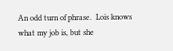An odd turn of phrase.  Lois knows what my job is, but she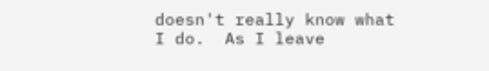doesn't really know what I do.  As I leave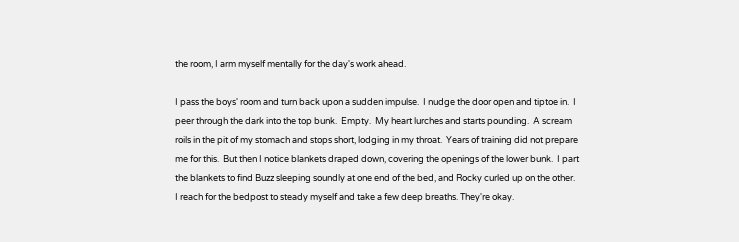the room, I arm myself mentally for the day's work ahead.

I pass the boys' room and turn back upon a sudden impulse.  I nudge the door open and tiptoe in.  I peer through the dark into the top bunk.  Empty.  My heart lurches and starts pounding.  A scream roils in the pit of my stomach and stops short, lodging in my throat.  Years of training did not prepare me for this.  But then I notice blankets draped down, covering the openings of the lower bunk.  I part the blankets to find Buzz sleeping soundly at one end of the bed, and Rocky curled up on the other.  I reach for the bedpost to steady myself and take a few deep breaths. They're okay.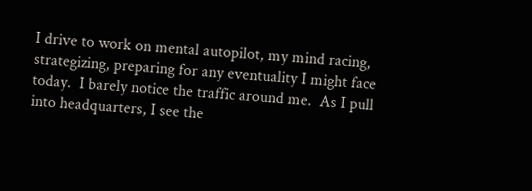I drive to work on mental autopilot, my mind racing, strategizing, preparing for any eventuality I might face today.  I barely notice the traffic around me.  As I pull into headquarters, I see the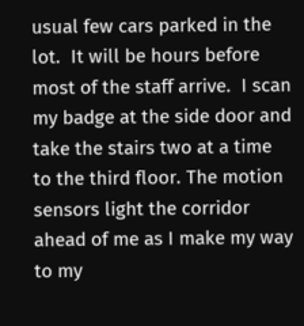usual few cars parked in the lot.  It will be hours before most of the staff arrive.  I scan my badge at the side door and take the stairs two at a time to the third floor. The motion sensors light the corridor ahead of me as I make my way to my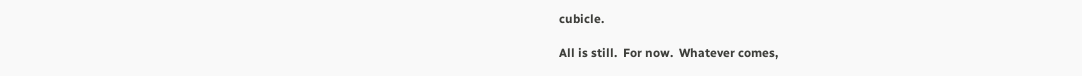cubicle.

All is still.  For now.  Whatever comes,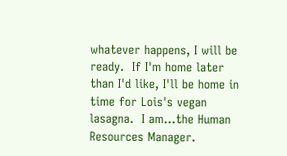whatever happens, I will be ready.  If I'm home later than I'd like, I'll be home in time for Lois's vegan lasagna.  I am...the Human Resources Manager.